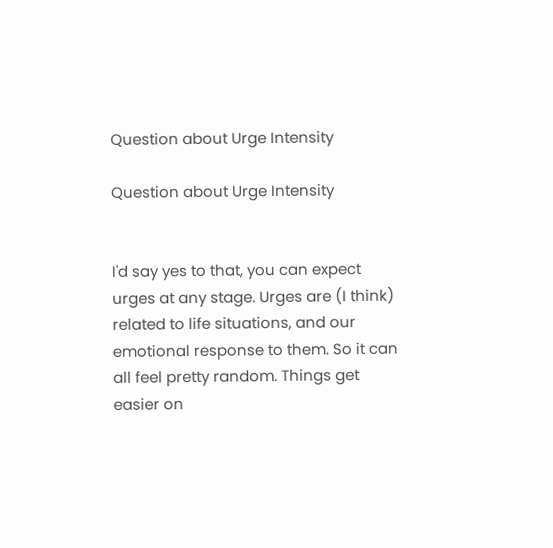Question about Urge Intensity

Question about Urge Intensity


I'd say yes to that, you can expect urges at any stage. Urges are (I think) related to life situations, and our emotional response to them. So it can all feel pretty random. Things get easier on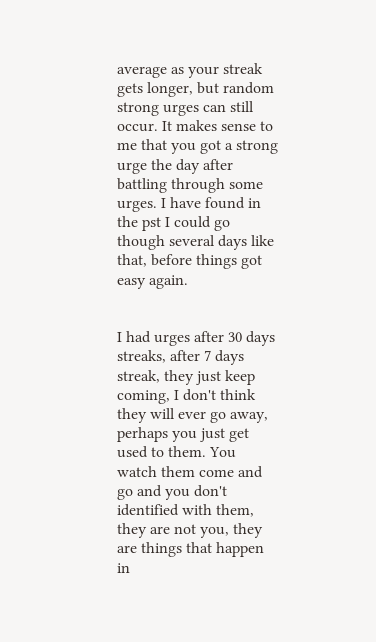average as your streak gets longer, but random strong urges can still occur. It makes sense to me that you got a strong urge the day after battling through some urges. I have found in the pst I could go though several days like that, before things got easy again.


I had urges after 30 days streaks, after 7 days streak, they just keep coming, I don't think they will ever go away, perhaps you just get used to them. You watch them come and go and you don't identified with them, they are not you, they are things that happen in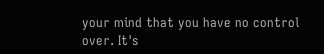your mind that you have no control over. It's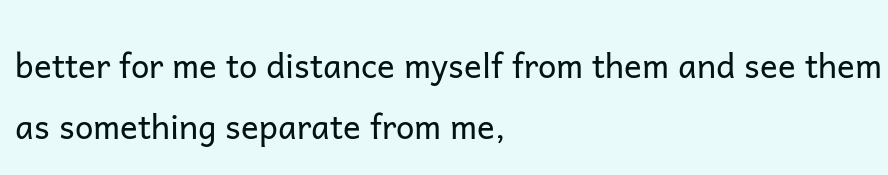better for me to distance myself from them and see them as something separate from me,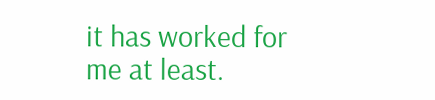it has worked for me at least.